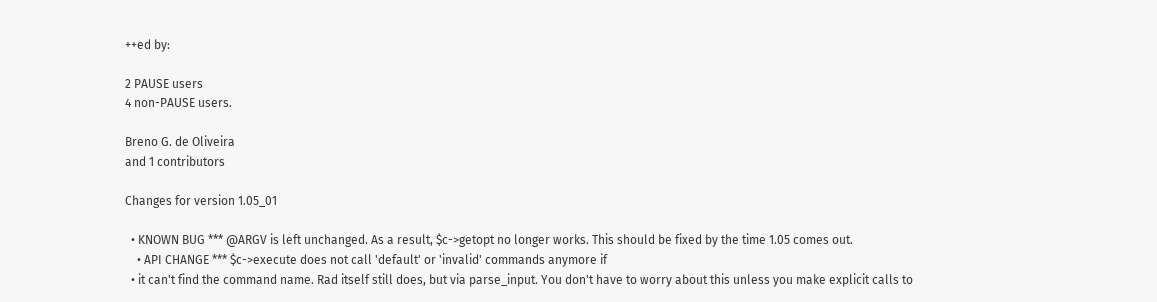++ed by:

2 PAUSE users
4 non-PAUSE users.

Breno G. de Oliveira
and 1 contributors

Changes for version 1.05_01

  • KNOWN BUG *** @ARGV is left unchanged. As a result, $c->getopt no longer works. This should be fixed by the time 1.05 comes out.
    • API CHANGE *** $c->execute does not call 'default' or 'invalid' commands anymore if
  • it can't find the command name. Rad itself still does, but via parse_input. You don't have to worry about this unless you make explicit calls to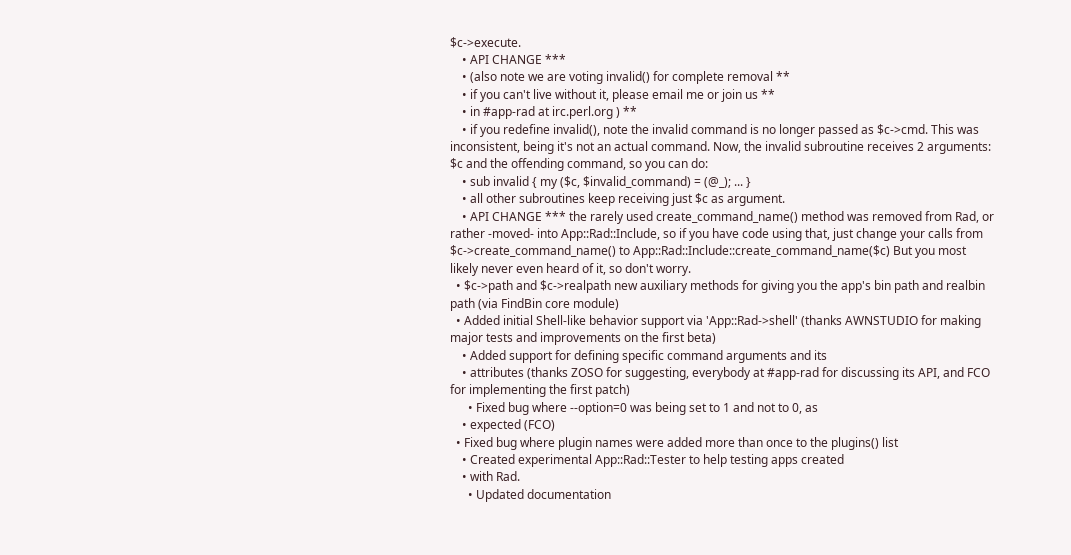$c->execute.
    • API CHANGE ***
    • (also note we are voting invalid() for complete removal **
    • if you can't live without it, please email me or join us **
    • in #app-rad at irc.perl.org ) **
    • if you redefine invalid(), note the invalid command is no longer passed as $c->cmd. This was inconsistent, being it's not an actual command. Now, the invalid subroutine receives 2 arguments: $c and the offending command, so you can do:
    • sub invalid { my ($c, $invalid_command) = (@_); ... }
    • all other subroutines keep receiving just $c as argument.
    • API CHANGE *** the rarely used create_command_name() method was removed from Rad, or rather -moved- into App::Rad::Include, so if you have code using that, just change your calls from $c->create_command_name() to App::Rad::Include::create_command_name($c) But you most likely never even heard of it, so don't worry.
  • $c->path and $c->realpath new auxiliary methods for giving you the app's bin path and realbin path (via FindBin core module)
  • Added initial Shell-like behavior support via 'App::Rad->shell' (thanks AWNSTUDIO for making major tests and improvements on the first beta)
    • Added support for defining specific command arguments and its
    • attributes (thanks ZOSO for suggesting, everybody at #app-rad for discussing its API, and FCO for implementing the first patch)
      • Fixed bug where --option=0 was being set to 1 and not to 0, as
    • expected (FCO)
  • Fixed bug where plugin names were added more than once to the plugins() list
    • Created experimental App::Rad::Tester to help testing apps created
    • with Rad.
      • Updated documentation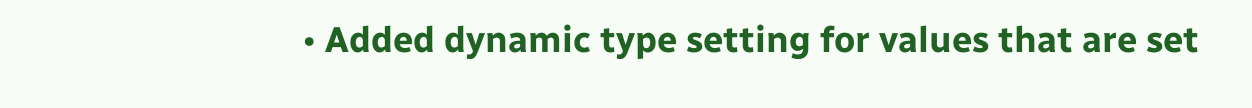• Added dynamic type setting for values that are set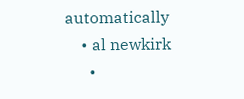automatically
    • al newkirk
      •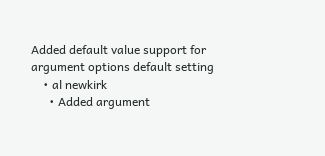Added default value support for argument options default setting
    • al newkirk
      • Added argument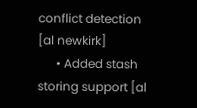conflict detection [al newkirk]
      • Added stash storing support [al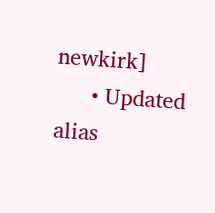newkirk]
      • Updated alias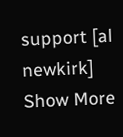support [al newkirk]
Show More